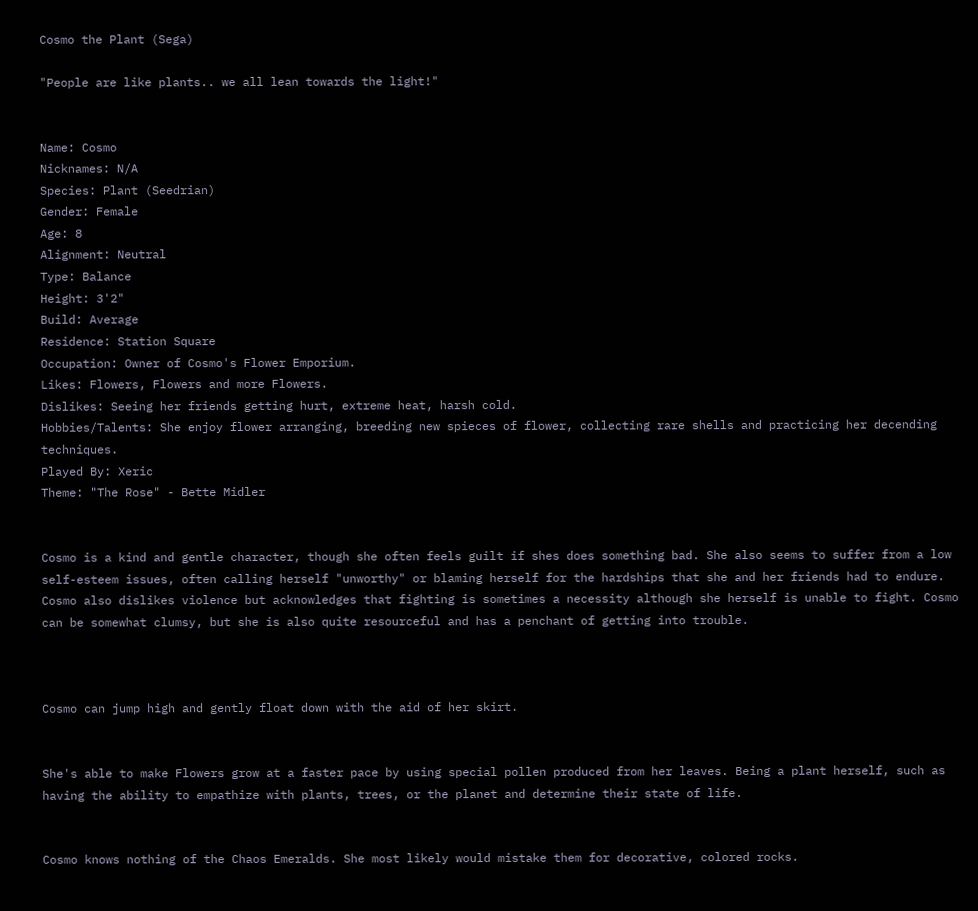Cosmo the Plant (Sega)

"People are like plants.. we all lean towards the light!"


Name: Cosmo
Nicknames: N/A
Species: Plant (Seedrian)
Gender: Female
Age: 8
Alignment: Neutral
Type: Balance
Height: 3'2"
Build: Average
Residence: Station Square
Occupation: Owner of Cosmo's Flower Emporium.
Likes: Flowers, Flowers and more Flowers.
Dislikes: Seeing her friends getting hurt, extreme heat, harsh cold.
Hobbies/Talents: She enjoy flower arranging, breeding new spieces of flower, collecting rare shells and practicing her decending techniques.
Played By: Xeric
Theme: "The Rose" - Bette Midler


Cosmo is a kind and gentle character, though she often feels guilt if shes does something bad. She also seems to suffer from a low self-esteem issues, often calling herself "unworthy" or blaming herself for the hardships that she and her friends had to endure. Cosmo also dislikes violence but acknowledges that fighting is sometimes a necessity although she herself is unable to fight. Cosmo can be somewhat clumsy, but she is also quite resourceful and has a penchant of getting into trouble.



Cosmo can jump high and gently float down with the aid of her skirt.


She's able to make Flowers grow at a faster pace by using special pollen produced from her leaves. Being a plant herself, such as having the ability to empathize with plants, trees, or the planet and determine their state of life.


Cosmo knows nothing of the Chaos Emeralds. She most likely would mistake them for decorative, colored rocks.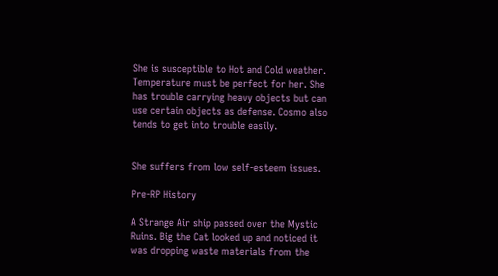She is susceptible to Hot and Cold weather. Temperature must be perfect for her. She has trouble carrying heavy objects but can use certain objects as defense. Cosmo also tends to get into trouble easily.


She suffers from low self-esteem issues.

Pre-RP History

A Strange Air ship passed over the Mystic Ruins. Big the Cat looked up and noticed it was dropping waste materials from the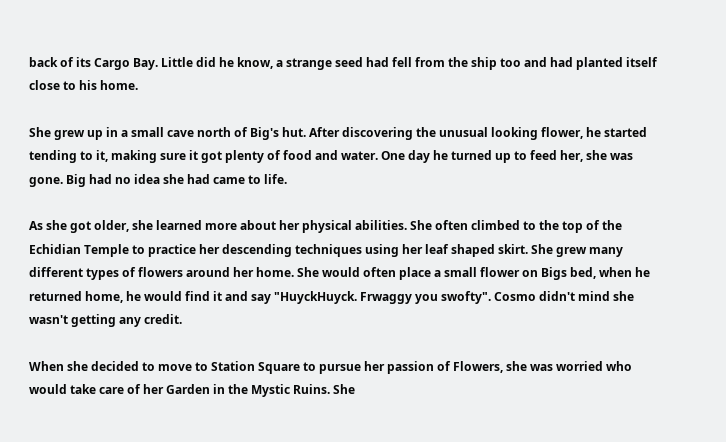back of its Cargo Bay. Little did he know, a strange seed had fell from the ship too and had planted itself close to his home.

She grew up in a small cave north of Big's hut. After discovering the unusual looking flower, he started tending to it, making sure it got plenty of food and water. One day he turned up to feed her, she was gone. Big had no idea she had came to life.

As she got older, she learned more about her physical abilities. She often climbed to the top of the Echidian Temple to practice her descending techniques using her leaf shaped skirt. She grew many different types of flowers around her home. She would often place a small flower on Bigs bed, when he returned home, he would find it and say "HuyckHuyck. Frwaggy you swofty". Cosmo didn't mind she wasn't getting any credit.

When she decided to move to Station Square to pursue her passion of Flowers, she was worried who would take care of her Garden in the Mystic Ruins. She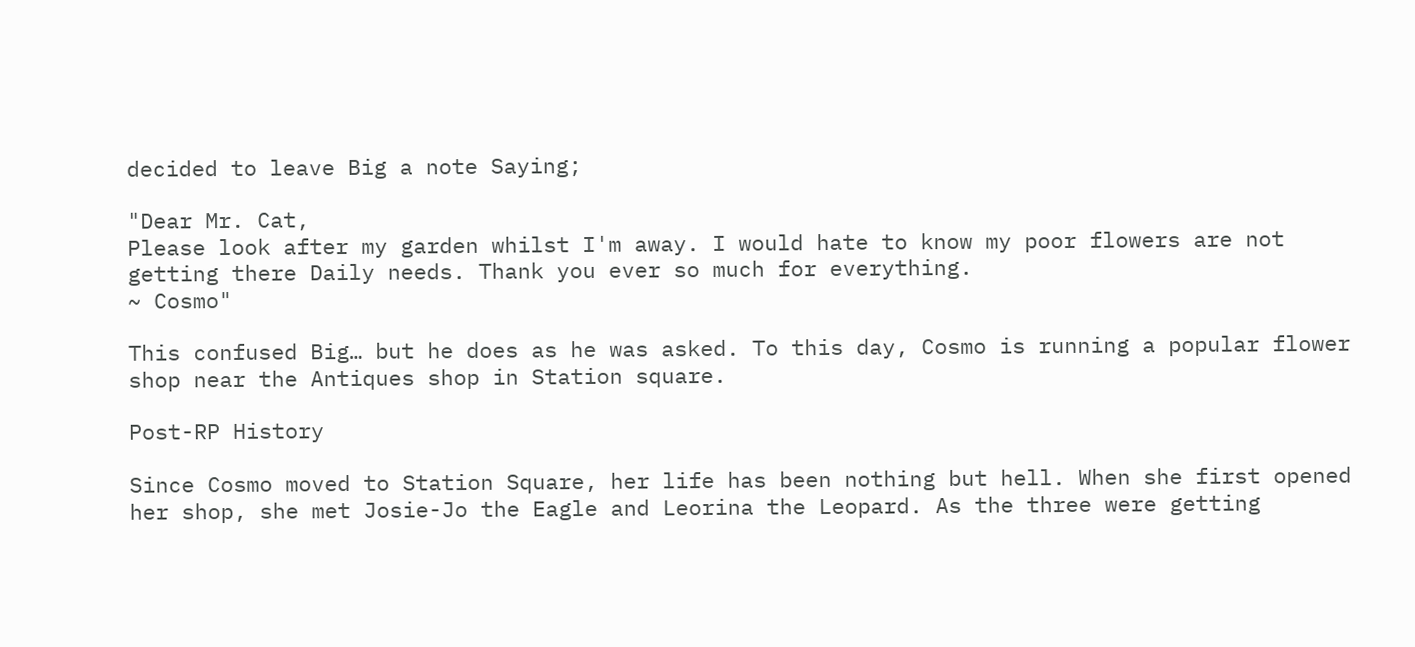decided to leave Big a note Saying;

"Dear Mr. Cat,
Please look after my garden whilst I'm away. I would hate to know my poor flowers are not getting there Daily needs. Thank you ever so much for everything.
~ Cosmo"

This confused Big… but he does as he was asked. To this day, Cosmo is running a popular flower shop near the Antiques shop in Station square.

Post-RP History

Since Cosmo moved to Station Square, her life has been nothing but hell. When she first opened her shop, she met Josie-Jo the Eagle and Leorina the Leopard. As the three were getting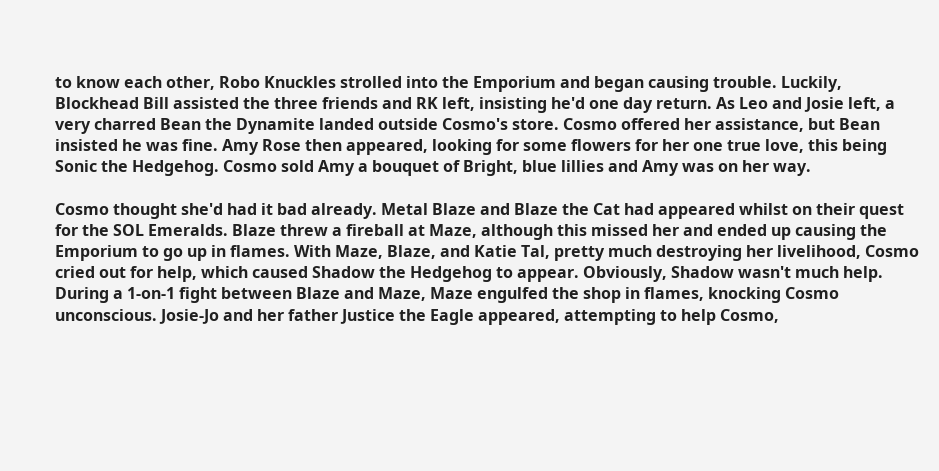to know each other, Robo Knuckles strolled into the Emporium and began causing trouble. Luckily, Blockhead Bill assisted the three friends and RK left, insisting he'd one day return. As Leo and Josie left, a very charred Bean the Dynamite landed outside Cosmo's store. Cosmo offered her assistance, but Bean insisted he was fine. Amy Rose then appeared, looking for some flowers for her one true love, this being Sonic the Hedgehog. Cosmo sold Amy a bouquet of Bright, blue lillies and Amy was on her way.

Cosmo thought she'd had it bad already. Metal Blaze and Blaze the Cat had appeared whilst on their quest for the SOL Emeralds. Blaze threw a fireball at Maze, although this missed her and ended up causing the Emporium to go up in flames. With Maze, Blaze, and Katie Tal, pretty much destroying her livelihood, Cosmo cried out for help, which caused Shadow the Hedgehog to appear. Obviously, Shadow wasn't much help. During a 1-on-1 fight between Blaze and Maze, Maze engulfed the shop in flames, knocking Cosmo unconscious. Josie-Jo and her father Justice the Eagle appeared, attempting to help Cosmo,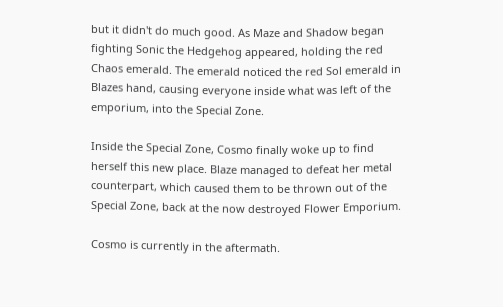but it didn't do much good. As Maze and Shadow began fighting Sonic the Hedgehog appeared, holding the red Chaos emerald. The emerald noticed the red Sol emerald in Blazes hand, causing everyone inside what was left of the emporium, into the Special Zone.

Inside the Special Zone, Cosmo finally woke up to find herself this new place. Blaze managed to defeat her metal counterpart, which caused them to be thrown out of the Special Zone, back at the now destroyed Flower Emporium.

Cosmo is currently in the aftermath.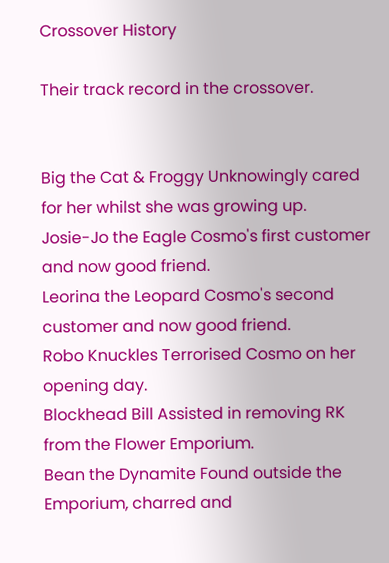Crossover History

Their track record in the crossover.


Big the Cat & Froggy Unknowingly cared for her whilst she was growing up.
Josie-Jo the Eagle Cosmo's first customer and now good friend.
Leorina the Leopard Cosmo's second customer and now good friend.
Robo Knuckles Terrorised Cosmo on her opening day.
Blockhead Bill Assisted in removing RK from the Flower Emporium.
Bean the Dynamite Found outside the Emporium, charred and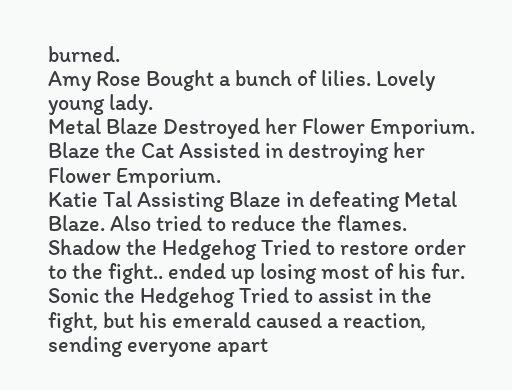burned.
Amy Rose Bought a bunch of lilies. Lovely young lady.
Metal Blaze Destroyed her Flower Emporium.
Blaze the Cat Assisted in destroying her Flower Emporium.
Katie Tal Assisting Blaze in defeating Metal Blaze. Also tried to reduce the flames.
Shadow the Hedgehog Tried to restore order to the fight.. ended up losing most of his fur.
Sonic the Hedgehog Tried to assist in the fight, but his emerald caused a reaction, sending everyone apart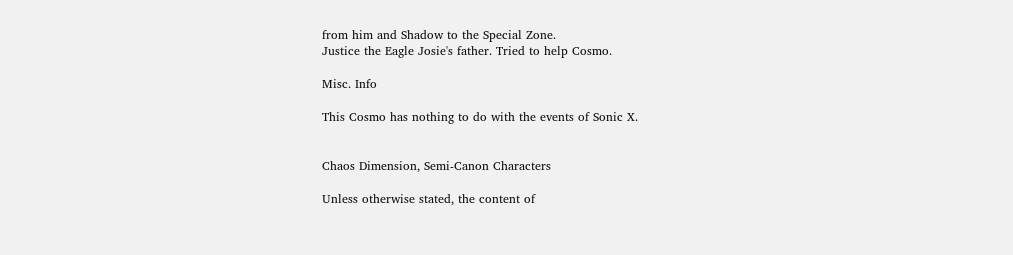from him and Shadow to the Special Zone.
Justice the Eagle Josie's father. Tried to help Cosmo.

Misc. Info

This Cosmo has nothing to do with the events of Sonic X.


Chaos Dimension, Semi-Canon Characters

Unless otherwise stated, the content of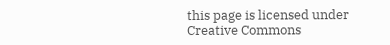this page is licensed under Creative Commons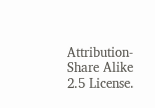Attribution-Share Alike 2.5 License.